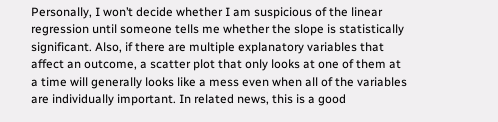Personally, I won’t decide whether I am suspicious of the linear regression until someone tells me whether the slope is statistically significant. Also, if there are multiple explanatory variables that affect an outcome, a scatter plot that only looks at one of them at a time will generally looks like a mess even when all of the variables are individually important. In related news, this is a good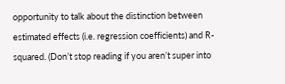opportunity to talk about the distinction between estimated effects (i.e. regression coefficients) and R-squared. (Don’t stop reading if you aren’t super into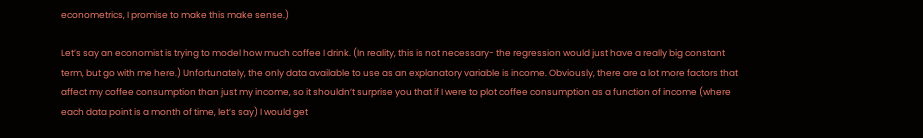econometrics, I promise to make this make sense.)

Let’s say an economist is trying to model how much coffee I drink. (In reality, this is not necessary- the regression would just have a really big constant term, but go with me here.) Unfortunately, the only data available to use as an explanatory variable is income. Obviously, there are a lot more factors that affect my coffee consumption than just my income, so it shouldn’t surprise you that if I were to plot coffee consumption as a function of income (where each data point is a month of time, let’s say) I would get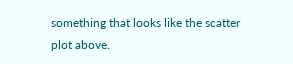something that looks like the scatter plot above.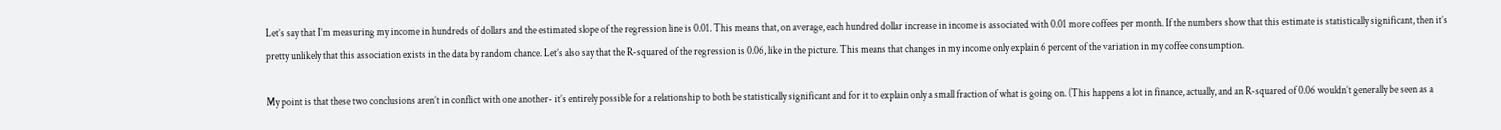Let’s say that I’m measuring my income in hundreds of dollars and the estimated slope of the regression line is 0.01. This means that, on average, each hundred dollar increase in income is associated with 0.01 more coffees per month. If the numbers show that this estimate is statistically significant, then it’s pretty unlikely that this association exists in the data by random chance. Let’s also say that the R-squared of the regression is 0.06, like in the picture. This means that changes in my income only explain 6 percent of the variation in my coffee consumption.

My point is that these two conclusions aren’t in conflict with one another- it’s entirely possible for a relationship to both be statistically significant and for it to explain only a small fraction of what is going on. (This happens a lot in finance, actually, and an R-squared of 0.06 wouldn’t generally be seen as a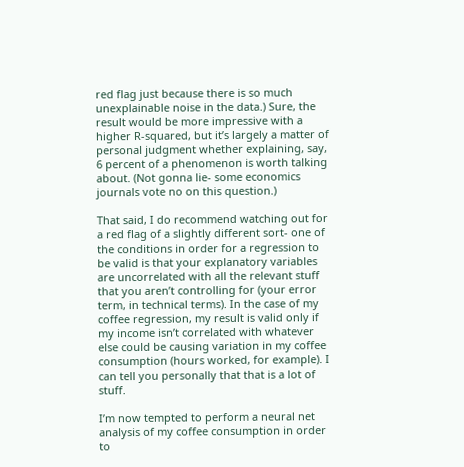red flag just because there is so much unexplainable noise in the data.) Sure, the result would be more impressive with a higher R-squared, but it’s largely a matter of personal judgment whether explaining, say, 6 percent of a phenomenon is worth talking about. (Not gonna lie- some economics journals vote no on this question.)

That said, I do recommend watching out for a red flag of a slightly different sort- one of the conditions in order for a regression to be valid is that your explanatory variables are uncorrelated with all the relevant stuff that you aren’t controlling for (your error term, in technical terms). In the case of my coffee regression, my result is valid only if my income isn’t correlated with whatever else could be causing variation in my coffee consumption (hours worked, for example). I can tell you personally that that is a lot of stuff.

I’m now tempted to perform a neural net analysis of my coffee consumption in order to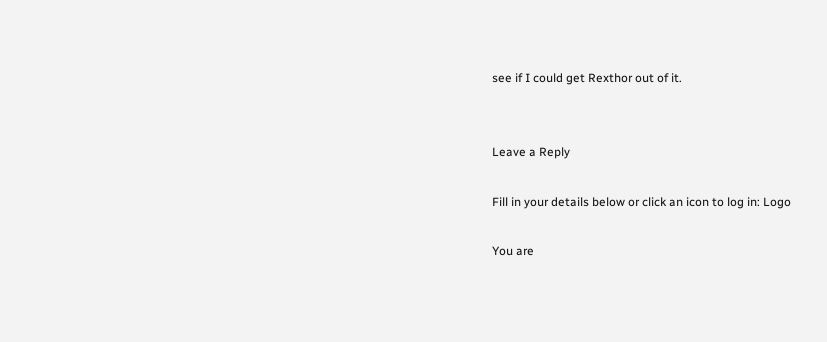see if I could get Rexthor out of it.


Leave a Reply

Fill in your details below or click an icon to log in: Logo

You are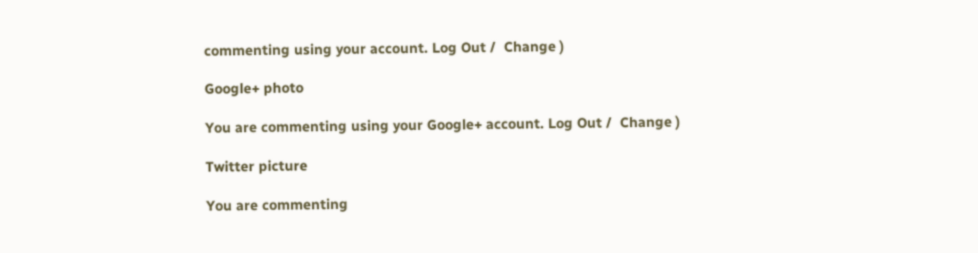commenting using your account. Log Out /  Change )

Google+ photo

You are commenting using your Google+ account. Log Out /  Change )

Twitter picture

You are commenting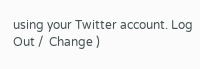using your Twitter account. Log Out /  Change )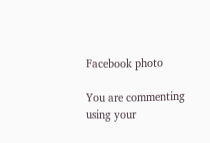Facebook photo

You are commenting using your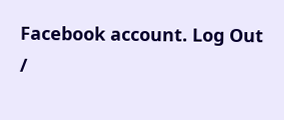Facebook account. Log Out /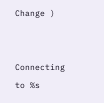Change )


Connecting to %s